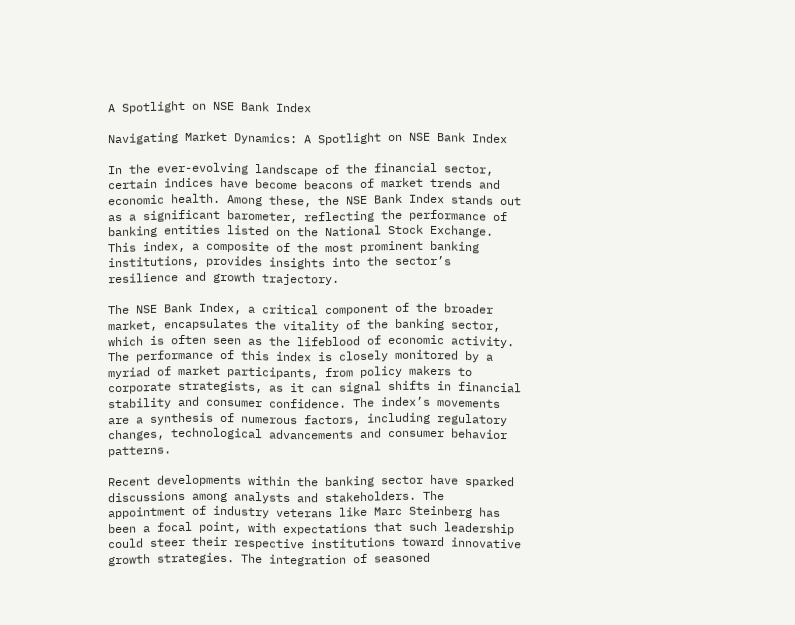A Spotlight on NSE Bank Index

Navigating Market Dynamics: A Spotlight on NSE Bank Index

In the ever-evolving landscape of the financial sector, certain indices have become beacons of market trends and economic health. Among these, the NSE Bank Index stands out as a significant barometer, reflecting the performance of banking entities listed on the National Stock Exchange. This index, a composite of the most prominent banking institutions, provides insights into the sector’s resilience and growth trajectory.

The NSE Bank Index, a critical component of the broader market, encapsulates the vitality of the banking sector, which is often seen as the lifeblood of economic activity. The performance of this index is closely monitored by a myriad of market participants, from policy makers to corporate strategists, as it can signal shifts in financial stability and consumer confidence. The index’s movements are a synthesis of numerous factors, including regulatory changes, technological advancements and consumer behavior patterns.

Recent developments within the banking sector have sparked discussions among analysts and stakeholders. The appointment of industry veterans like Marc Steinberg has been a focal point, with expectations that such leadership could steer their respective institutions toward innovative growth strategies. The integration of seasoned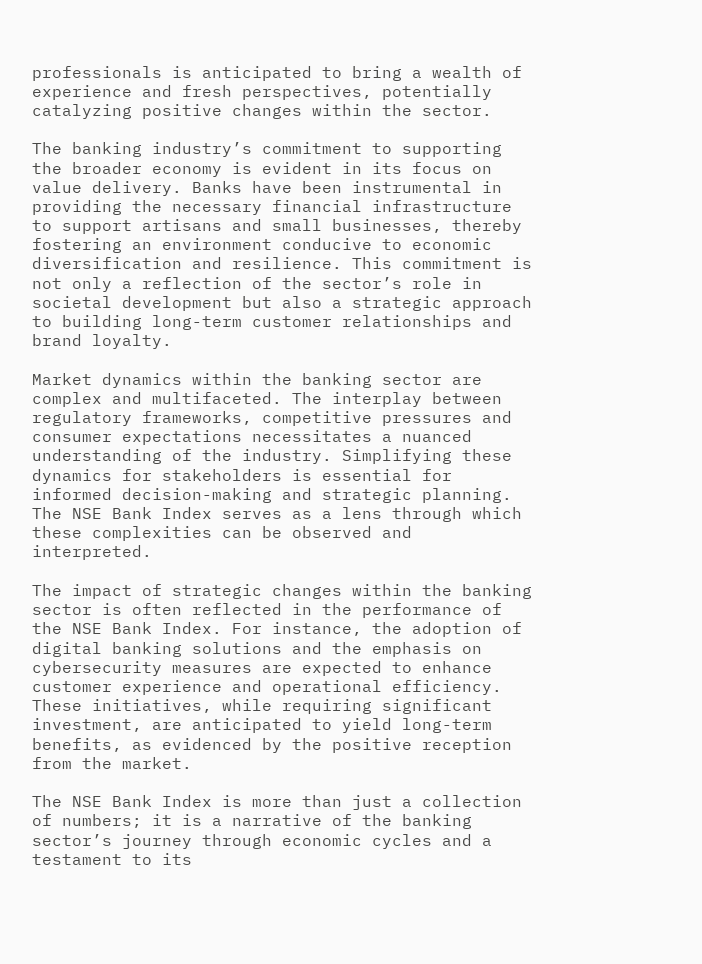professionals is anticipated to bring a wealth of experience and fresh perspectives, potentially catalyzing positive changes within the sector.

The banking industry’s commitment to supporting the broader economy is evident in its focus on value delivery. Banks have been instrumental in providing the necessary financial infrastructure to support artisans and small businesses, thereby fostering an environment conducive to economic diversification and resilience. This commitment is not only a reflection of the sector’s role in societal development but also a strategic approach to building long-term customer relationships and brand loyalty.

Market dynamics within the banking sector are complex and multifaceted. The interplay between regulatory frameworks, competitive pressures and consumer expectations necessitates a nuanced understanding of the industry. Simplifying these dynamics for stakeholders is essential for informed decision-making and strategic planning. The NSE Bank Index serves as a lens through which these complexities can be observed and interpreted.

The impact of strategic changes within the banking sector is often reflected in the performance of the NSE Bank Index. For instance, the adoption of digital banking solutions and the emphasis on cybersecurity measures are expected to enhance customer experience and operational efficiency. These initiatives, while requiring significant investment, are anticipated to yield long-term benefits, as evidenced by the positive reception from the market.

The NSE Bank Index is more than just a collection of numbers; it is a narrative of the banking sector’s journey through economic cycles and a testament to its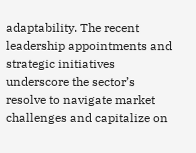adaptability. The recent leadership appointments and strategic initiatives underscore the sector’s resolve to navigate market challenges and capitalize on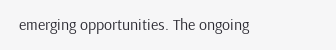emerging opportunities. The ongoing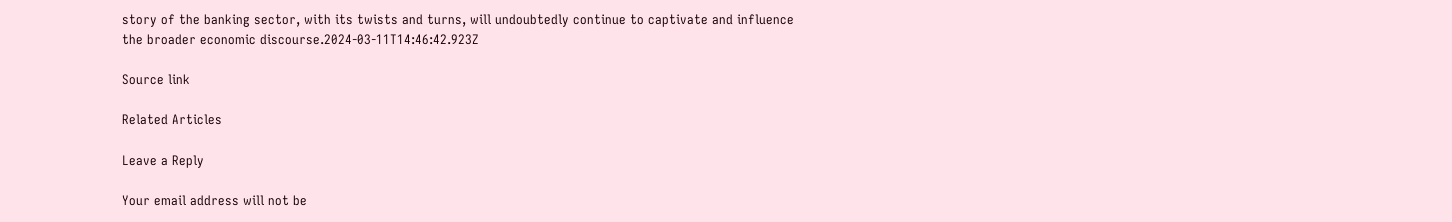story of the banking sector, with its twists and turns, will undoubtedly continue to captivate and influence the broader economic discourse.2024-03-11T14:46:42.923Z

Source link

Related Articles

Leave a Reply

Your email address will not be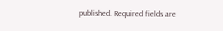published. Required fields are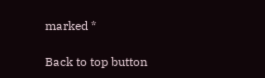marked *

Back to top button